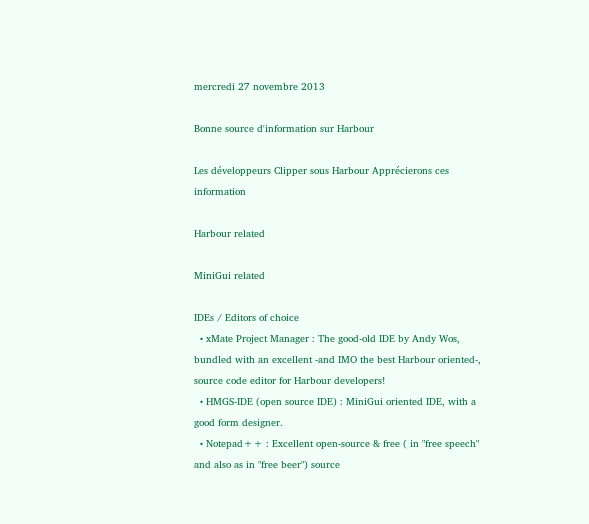mercredi 27 novembre 2013

Bonne source d'information sur Harbour

Les développeurs Clipper sous Harbour Apprécierons ces information

Harbour related

MiniGui related

IDEs / Editors of choice
  • xMate Project Manager : The good-old IDE by Andy Wos, bundled with an excellent -and IMO the best Harbour oriented-, source code editor for Harbour developers!
  • HMGS-IDE (open source IDE) : MiniGui oriented IDE, with a good form designer.
  • Notepad++ : Excellent open-source & free ( in "free speech" and also as in "free beer") source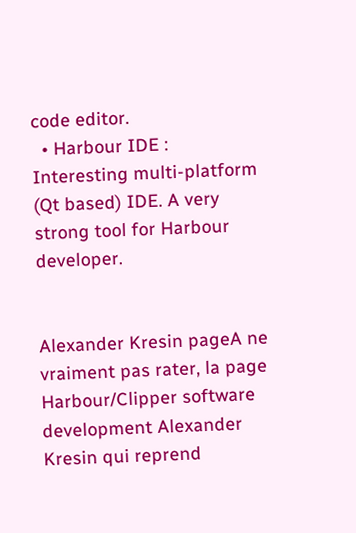code editor.
  • Harbour IDE : Interesting multi-platform (Qt based) IDE. A very strong tool for Harbour developer.


Alexander Kresin pageA ne vraiment pas rater, la page Harbour/Clipper software development Alexander Kresin qui reprend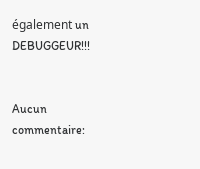également un DEBUGGEUR!!!


Aucun commentaire: